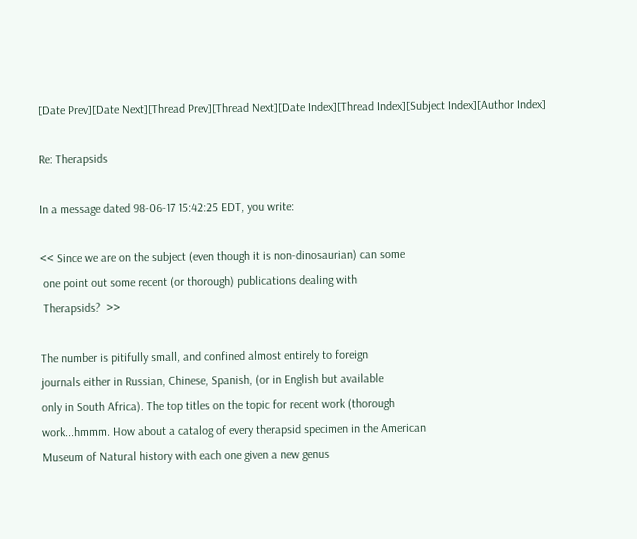[Date Prev][Date Next][Thread Prev][Thread Next][Date Index][Thread Index][Subject Index][Author Index]

Re: Therapsids

In a message dated 98-06-17 15:42:25 EDT, you write:

<< Since we are on the subject (even though it is non-dinosaurian) can some
 one point out some recent (or thorough) publications dealing with
 Therapsids?  >>

The number is pitifully small, and confined almost entirely to foreign
journals either in Russian, Chinese, Spanish, (or in English but available
only in South Africa). The top titles on the topic for recent work (thorough
work...hmmm. How about a catalog of every therapsid specimen in the American
Museum of Natural history with each one given a new genus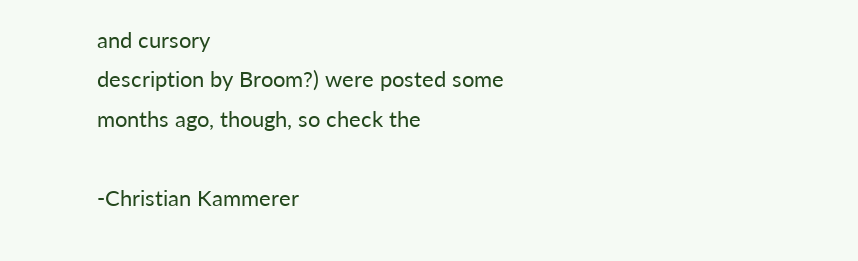and cursory
description by Broom?) were posted some months ago, though, so check the

-Christian Kammerer